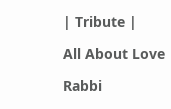| Tribute |

All About Love

Rabbi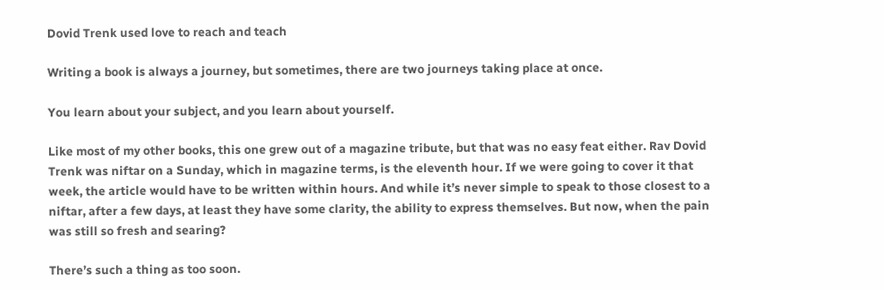Dovid Trenk used love to reach and teach

Writing a book is always a journey, but sometimes, there are two journeys taking place at once.

You learn about your subject, and you learn about yourself.

Like most of my other books, this one grew out of a magazine tribute, but that was no easy feat either. Rav Dovid Trenk was niftar on a Sunday, which in magazine terms, is the eleventh hour. If we were going to cover it that week, the article would have to be written within hours. And while it’s never simple to speak to those closest to a niftar, after a few days, at least they have some clarity, the ability to express themselves. But now, when the pain was still so fresh and searing?

There’s such a thing as too soon.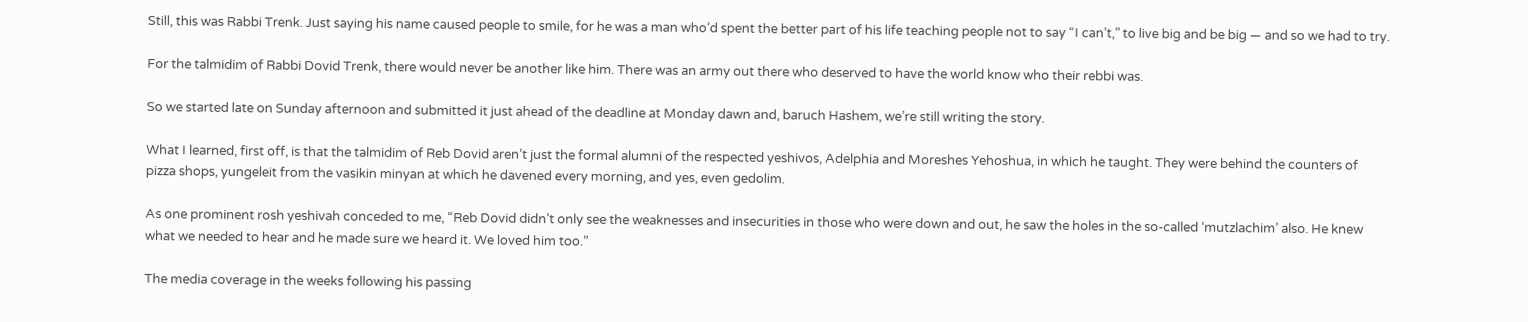Still, this was Rabbi Trenk. Just saying his name caused people to smile, for he was a man who’d spent the better part of his life teaching people not to say “I can’t,” to live big and be big — and so we had to try.

For the talmidim of Rabbi Dovid Trenk, there would never be another like him. There was an army out there who deserved to have the world know who their rebbi was.

So we started late on Sunday afternoon and submitted it just ahead of the deadline at Monday dawn and, baruch Hashem, we’re still writing the story.

What I learned, first off, is that the talmidim of Reb Dovid aren’t just the formal alumni of the respected yeshivos, Adelphia and Moreshes Yehoshua, in which he taught. They were behind the counters of pizza shops, yungeleit from the vasikin minyan at which he davened every morning, and yes, even gedolim.

As one prominent rosh yeshivah conceded to me, “Reb Dovid didn’t only see the weaknesses and insecurities in those who were down and out, he saw the holes in the so-called ‘mutzlachim’ also. He knew what we needed to hear and he made sure we heard it. We loved him too.”

The media coverage in the weeks following his passing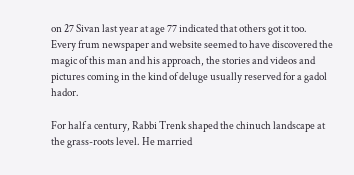on 27 Sivan last year at age 77 indicated that others got it too. Every frum newspaper and website seemed to have discovered the magic of this man and his approach, the stories and videos and pictures coming in the kind of deluge usually reserved for a gadol hador.

For half a century, Rabbi Trenk shaped the chinuch landscape at the grass-roots level. He married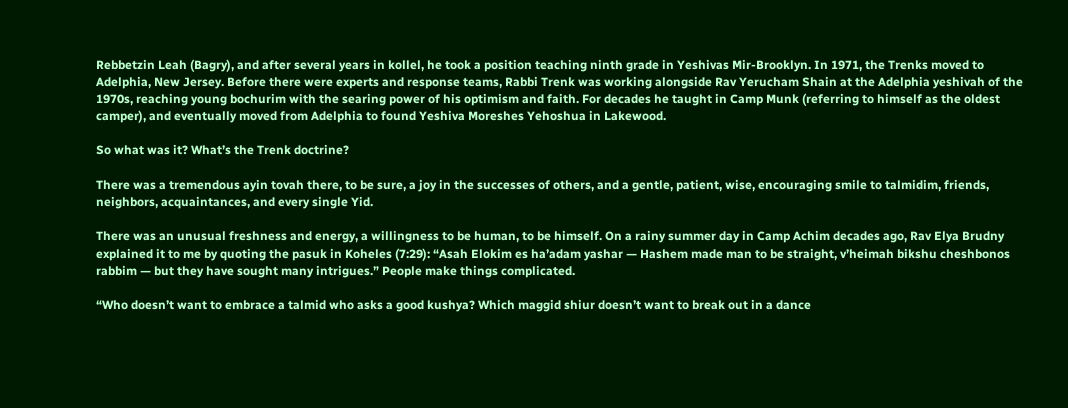Rebbetzin Leah (Bagry), and after several years in kollel, he took a position teaching ninth grade in Yeshivas Mir-Brooklyn. In 1971, the Trenks moved to Adelphia, New Jersey. Before there were experts and response teams, Rabbi Trenk was working alongside Rav Yerucham Shain at the Adelphia yeshivah of the 1970s, reaching young bochurim with the searing power of his optimism and faith. For decades he taught in Camp Munk (referring to himself as the oldest camper), and eventually moved from Adelphia to found Yeshiva Moreshes Yehoshua in Lakewood.

So what was it? What’s the Trenk doctrine?

There was a tremendous ayin tovah there, to be sure, a joy in the successes of others, and a gentle, patient, wise, encouraging smile to talmidim, friends, neighbors, acquaintances, and every single Yid.

There was an unusual freshness and energy, a willingness to be human, to be himself. On a rainy summer day in Camp Achim decades ago, Rav Elya Brudny explained it to me by quoting the pasuk in Koheles (7:29): “Asah Elokim es ha’adam yashar — Hashem made man to be straight, v’heimah bikshu cheshbonos rabbim — but they have sought many intrigues.” People make things complicated.

“Who doesn’t want to embrace a talmid who asks a good kushya? Which maggid shiur doesn’t want to break out in a dance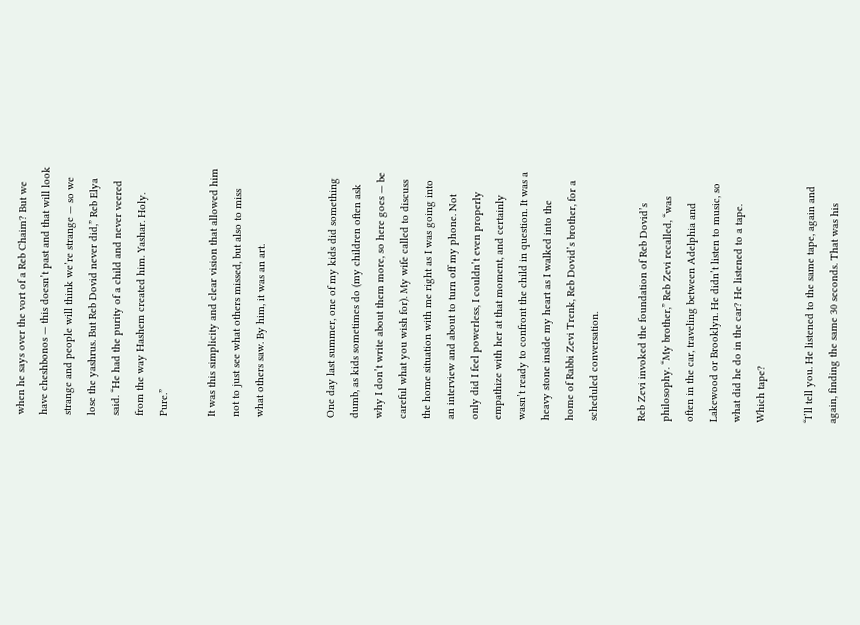when he says over the vort of a Reb Chaim? But we have cheshbonos — this doesn’t past and that will look strange and people will think we’re strange — so we lose the yashrus. But Reb Dovid never did,” Reb Elya said. “He had the purity of a child and never veered from the way Hashem created him. Yashar. Holy. Pure.”

It was this simplicity and clear vision that allowed him not to just see what others missed, but also to miss what others saw. By him, it was an art.


One day last summer, one of my kids did something dumb, as kids sometimes do (my children often ask why I don’t write about them more, so here goes — be careful what you wish for). My wife called to discuss the home situation with me right as I was going into an interview and about to turn off my phone. Not only did I feel powerless, I couldn’t even properly empathize with her at that moment, and certainly wasn’t ready to confront the child in question. It was a heavy stone inside my heart as I walked into the home of Rabbi Zevi Trenk, Reb Dovid’s brother, for a scheduled conversation.

Reb Zevi invoked the foundation of Reb Dovid’s philosophy. “My brother,” Reb Zevi recalled, “was often in the car, traveling between Adelphia and Lakewood or Brooklyn. He didn’t listen to music, so what did he do in the car? He listened to a tape. Which tape?

“I’ll tell you. He listened to the same tape, again and again, finding the same 30 seconds. That was his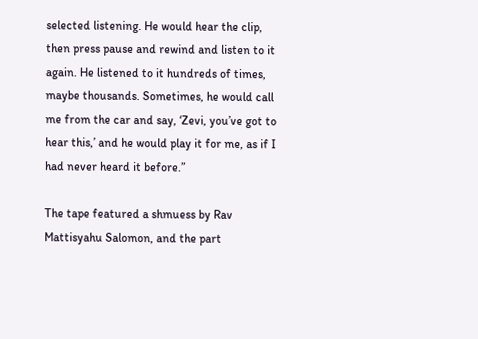selected listening. He would hear the clip, then press pause and rewind and listen to it again. He listened to it hundreds of times, maybe thousands. Sometimes, he would call me from the car and say, ‘Zevi, you’ve got to hear this,’ and he would play it for me, as if I had never heard it before.”

The tape featured a shmuess by Rav Mattisyahu Salomon, and the part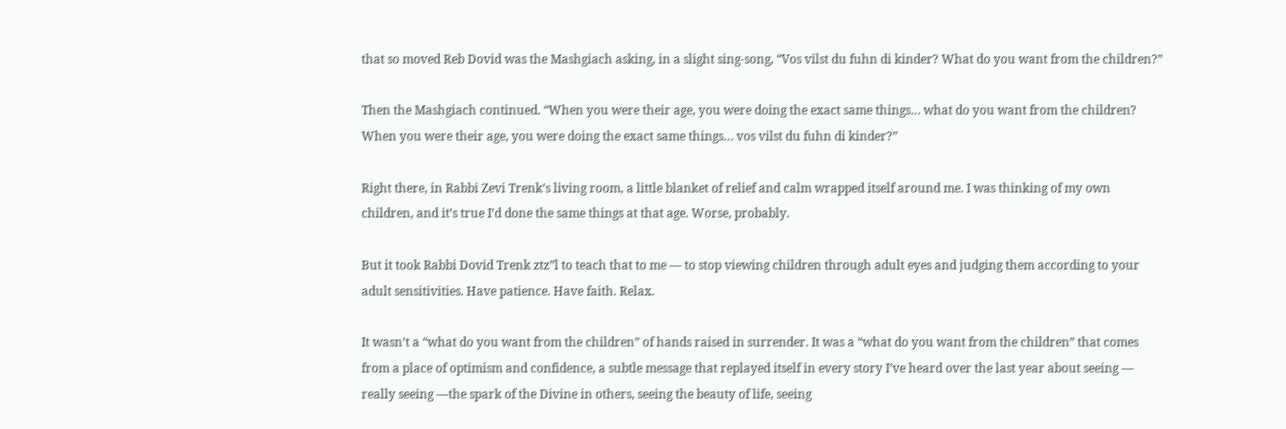that so moved Reb Dovid was the Mashgiach asking, in a slight sing-song, “Vos vilst du fuhn di kinder? What do you want from the children?”

Then the Mashgiach continued. “When you were their age, you were doing the exact same things… what do you want from the children? When you were their age, you were doing the exact same things… vos vilst du fuhn di kinder?”

Right there, in Rabbi Zevi Trenk’s living room, a little blanket of relief and calm wrapped itself around me. I was thinking of my own children, and it’s true I’d done the same things at that age. Worse, probably.

But it took Rabbi Dovid Trenk ztz”l to teach that to me — to stop viewing children through adult eyes and judging them according to your adult sensitivities. Have patience. Have faith. Relax.

It wasn’t a “what do you want from the children” of hands raised in surrender. It was a “what do you want from the children” that comes from a place of optimism and confidence, a subtle message that replayed itself in every story I’ve heard over the last year about seeing — really seeing —the spark of the Divine in others, seeing the beauty of life, seeing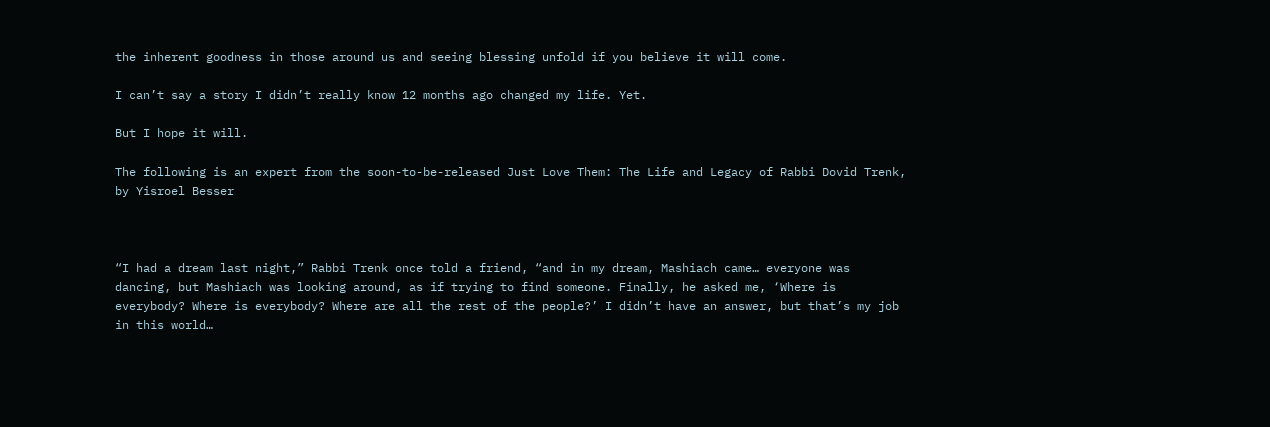the inherent goodness in those around us and seeing blessing unfold if you believe it will come.

I can’t say a story I didn’t really know 12 months ago changed my life. Yet.

But I hope it will.

The following is an expert from the soon-to-be-released Just Love Them: The Life and Legacy of Rabbi Dovid Trenk, by Yisroel Besser



“I had a dream last night,” Rabbi Trenk once told a friend, “and in my dream, Mashiach came… everyone was dancing, but Mashiach was looking around, as if trying to find someone. Finally, he asked me, ‘Where is everybody? Where is everybody? Where are all the rest of the people?’ I didn’t have an answer, but that’s my job in this world…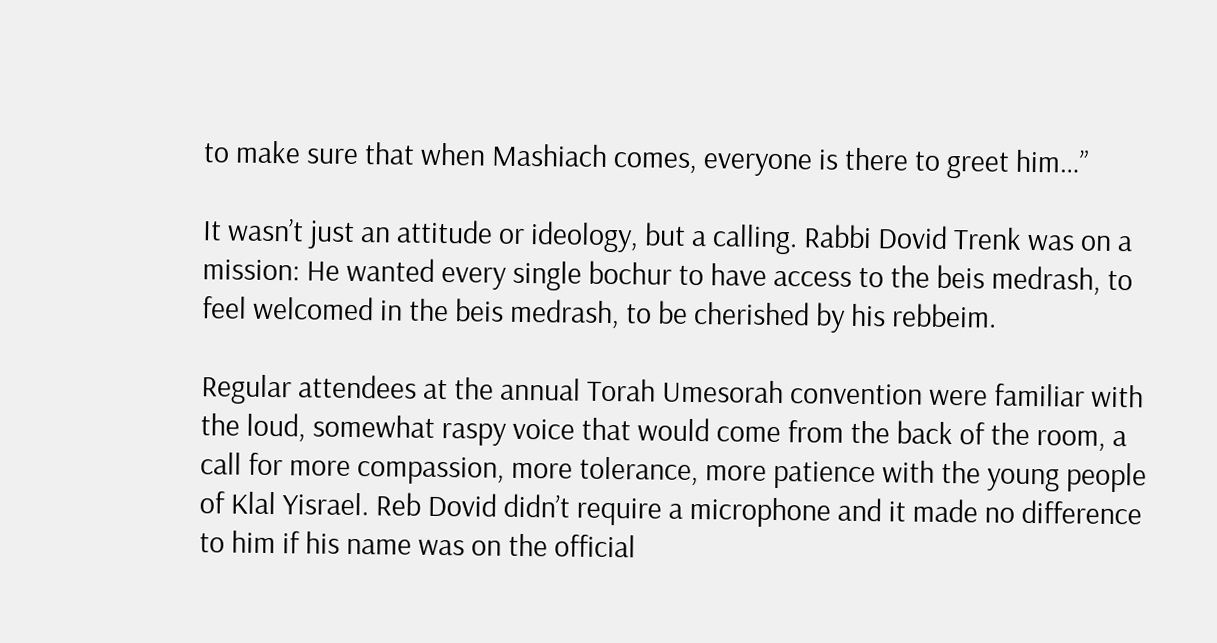to make sure that when Mashiach comes, everyone is there to greet him…”

It wasn’t just an attitude or ideology, but a calling. Rabbi Dovid Trenk was on a mission: He wanted every single bochur to have access to the beis medrash, to feel welcomed in the beis medrash, to be cherished by his rebbeim.

Regular attendees at the annual Torah Umesorah convention were familiar with the loud, somewhat raspy voice that would come from the back of the room, a call for more compassion, more tolerance, more patience with the young people of Klal Yisrael. Reb Dovid didn’t require a microphone and it made no difference to him if his name was on the official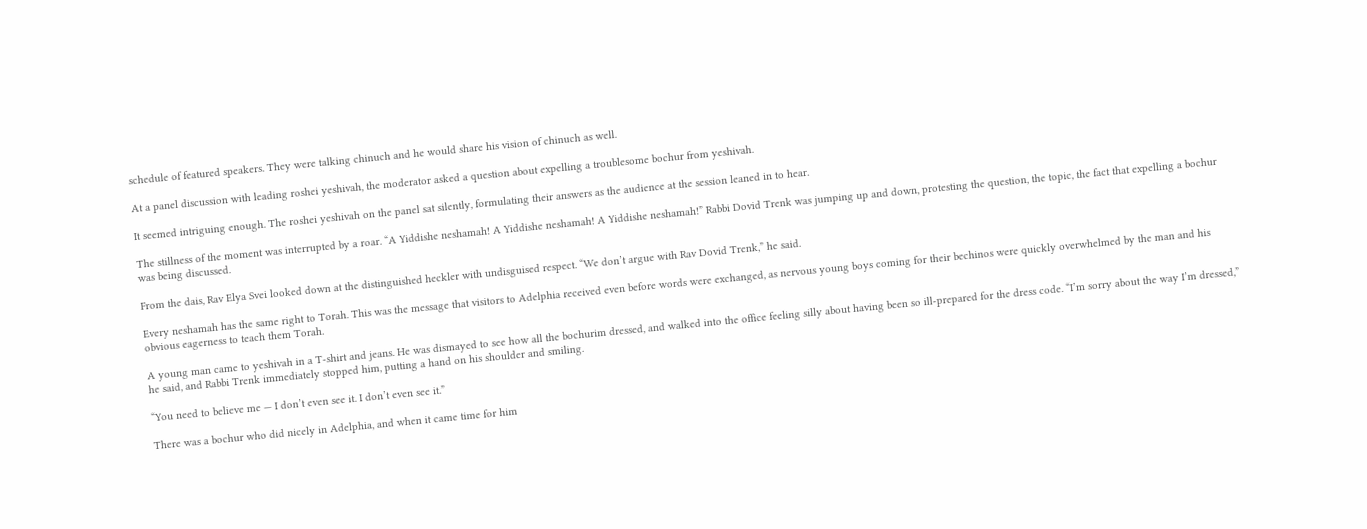schedule of featured speakers. They were talking chinuch and he would share his vision of chinuch as well.

At a panel discussion with leading roshei yeshivah, the moderator asked a question about expelling a troublesome bochur from yeshivah.

It seemed intriguing enough. The roshei yeshivah on the panel sat silently, formulating their answers as the audience at the session leaned in to hear.

The stillness of the moment was interrupted by a roar. “A Yiddishe neshamah! A Yiddishe neshamah! A Yiddishe neshamah!” Rabbi Dovid Trenk was jumping up and down, protesting the question, the topic, the fact that expelling a bochur was being discussed.

From the dais, Rav Elya Svei looked down at the distinguished heckler with undisguised respect. “We don’t argue with Rav Dovid Trenk,” he said.

Every neshamah has the same right to Torah. This was the message that visitors to Adelphia received even before words were exchanged, as nervous young boys coming for their bechinos were quickly overwhelmed by the man and his obvious eagerness to teach them Torah.

A young man came to yeshivah in a T-shirt and jeans. He was dismayed to see how all the bochurim dressed, and walked into the office feeling silly about having been so ill-prepared for the dress code. “I’m sorry about the way I’m dressed,” he said, and Rabbi Trenk immediately stopped him, putting a hand on his shoulder and smiling.

“You need to believe me — I don’t even see it. I don’t even see it.”

There was a bochur who did nicely in Adelphia, and when it came time for him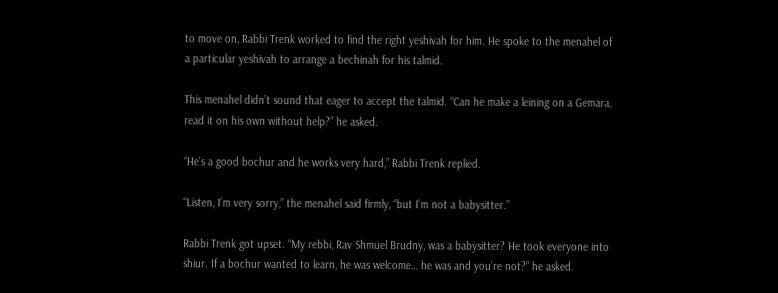to move on, Rabbi Trenk worked to find the right yeshivah for him. He spoke to the menahel of a particular yeshivah to arrange a bechinah for his talmid.

This menahel didn’t sound that eager to accept the talmid. “Can he make a leining on a Gemara, read it on his own without help?” he asked.

“He’s a good bochur and he works very hard,” Rabbi Trenk replied.

“Listen, I’m very sorry,” the menahel said firmly, “but I’m not a babysitter.”

Rabbi Trenk got upset. “My rebbi, Rav Shmuel Brudny, was a babysitter? He took everyone into shiur. If a bochur wanted to learn, he was welcome… he was and you’re not?” he asked.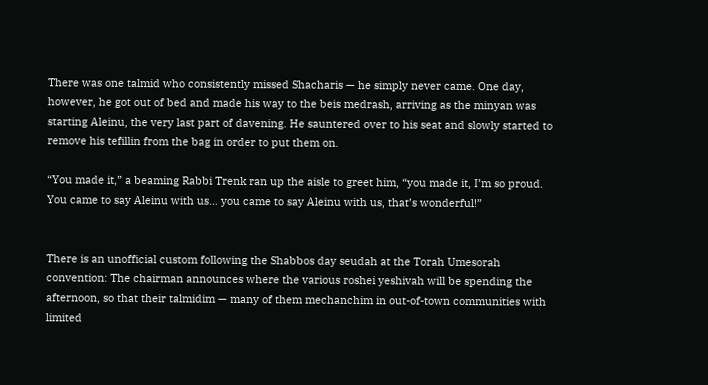There was one talmid who consistently missed Shacharis — he simply never came. One day, however, he got out of bed and made his way to the beis medrash, arriving as the minyan was starting Aleinu, the very last part of davening. He sauntered over to his seat and slowly started to remove his tefillin from the bag in order to put them on.

“You made it,” a beaming Rabbi Trenk ran up the aisle to greet him, “you made it, I’m so proud. You came to say Aleinu with us… you came to say Aleinu with us, that’s wonderful!”


There is an unofficial custom following the Shabbos day seudah at the Torah Umesorah convention: The chairman announces where the various roshei yeshivah will be spending the afternoon, so that their talmidim — many of them mechanchim in out-of-town communities with limited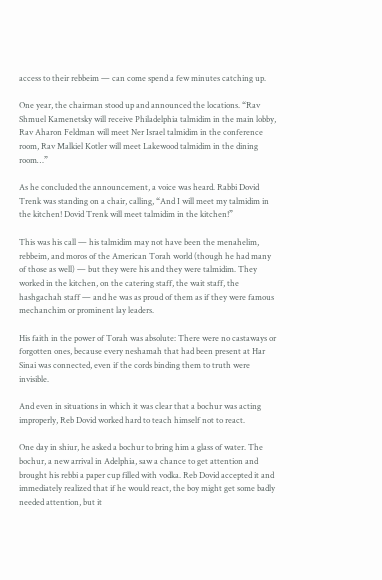access to their rebbeim — can come spend a few minutes catching up.

One year, the chairman stood up and announced the locations. “Rav Shmuel Kamenetsky will receive Philadelphia talmidim in the main lobby, Rav Aharon Feldman will meet Ner Israel talmidim in the conference room, Rav Malkiel Kotler will meet Lakewood talmidim in the dining room…”

As he concluded the announcement, a voice was heard. Rabbi Dovid Trenk was standing on a chair, calling, “And I will meet my talmidim in the kitchen! Dovid Trenk will meet talmidim in the kitchen!”

This was his call — his talmidim may not have been the menahelim, rebbeim, and moros of the American Torah world (though he had many of those as well) — but they were his and they were talmidim. They worked in the kitchen, on the catering staff, the wait staff, the hashgachah staff — and he was as proud of them as if they were famous mechanchim or prominent lay leaders.

His faith in the power of Torah was absolute: There were no castaways or forgotten ones, because every neshamah that had been present at Har Sinai was connected, even if the cords binding them to truth were invisible.

And even in situations in which it was clear that a bochur was acting improperly, Reb Dovid worked hard to teach himself not to react.

One day in shiur, he asked a bochur to bring him a glass of water. The bochur, a new arrival in Adelphia, saw a chance to get attention and brought his rebbi a paper cup filled with vodka. Reb Dovid accepted it and immediately realized that if he would react, the boy might get some badly needed attention, but it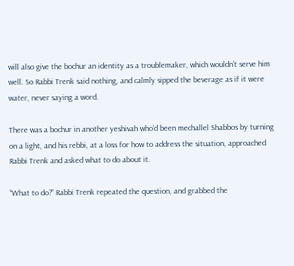will also give the bochur an identity as a troublemaker, which wouldn’t serve him well. So Rabbi Trenk said nothing, and calmly sipped the beverage as if it were water, never saying a word.

There was a bochur in another yeshivah who’d been mechallel Shabbos by turning on a light, and his rebbi, at a loss for how to address the situation, approached Rabbi Trenk and asked what to do about it.

“What to do?” Rabbi Trenk repeated the question, and grabbed the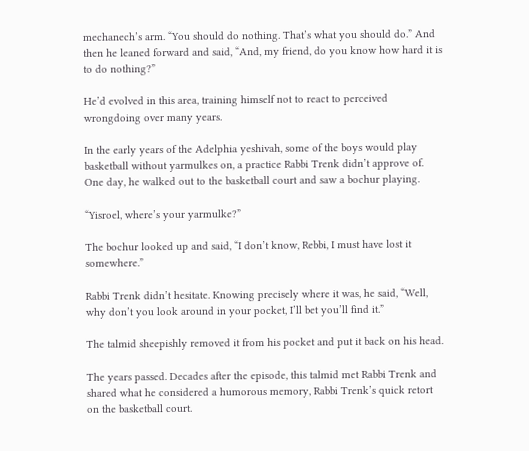mechanech’s arm. “You should do nothing. That’s what you should do.” And then he leaned forward and said, “And, my friend, do you know how hard it is to do nothing?”

He’d evolved in this area, training himself not to react to perceived wrongdoing over many years.

In the early years of the Adelphia yeshivah, some of the boys would play basketball without yarmulkes on, a practice Rabbi Trenk didn’t approve of. One day, he walked out to the basketball court and saw a bochur playing.

“Yisroel, where’s your yarmulke?”

The bochur looked up and said, “I don’t know, Rebbi, I must have lost it somewhere.”

Rabbi Trenk didn’t hesitate. Knowing precisely where it was, he said, “Well, why don’t you look around in your pocket, I’ll bet you’ll find it.”

The talmid sheepishly removed it from his pocket and put it back on his head.

The years passed. Decades after the episode, this talmid met Rabbi Trenk and shared what he considered a humorous memory, Rabbi Trenk’s quick retort on the basketball court.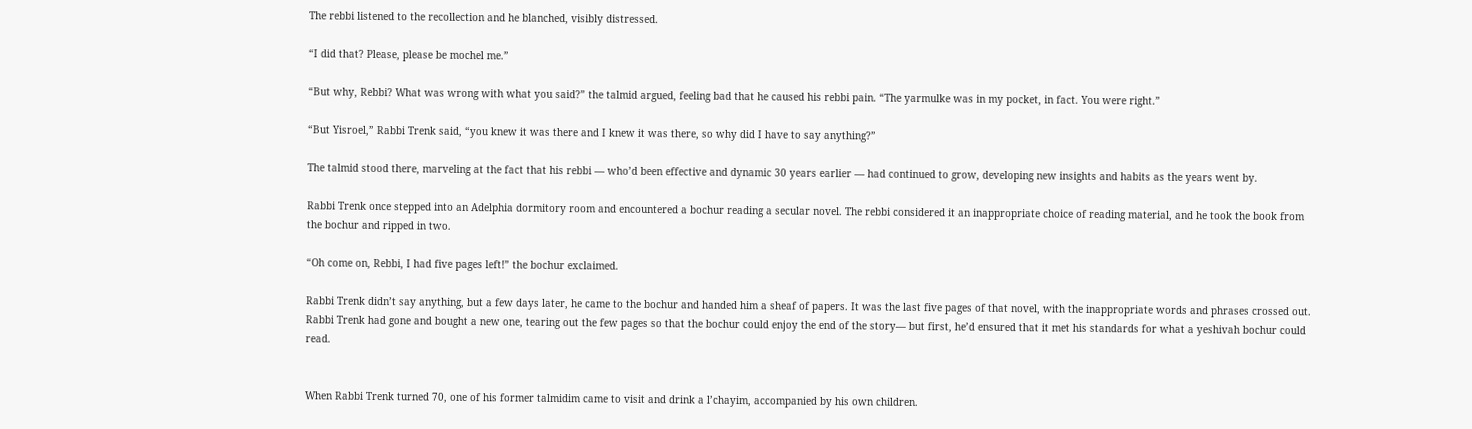The rebbi listened to the recollection and he blanched, visibly distressed.

“I did that? Please, please be mochel me.”

“But why, Rebbi? What was wrong with what you said?” the talmid argued, feeling bad that he caused his rebbi pain. “The yarmulke was in my pocket, in fact. You were right.”

“But Yisroel,” Rabbi Trenk said, “you knew it was there and I knew it was there, so why did I have to say anything?”

The talmid stood there, marveling at the fact that his rebbi — who’d been effective and dynamic 30 years earlier — had continued to grow, developing new insights and habits as the years went by.

Rabbi Trenk once stepped into an Adelphia dormitory room and encountered a bochur reading a secular novel. The rebbi considered it an inappropriate choice of reading material, and he took the book from the bochur and ripped in two.

“Oh come on, Rebbi, I had five pages left!” the bochur exclaimed.

Rabbi Trenk didn’t say anything, but a few days later, he came to the bochur and handed him a sheaf of papers. It was the last five pages of that novel, with the inappropriate words and phrases crossed out. Rabbi Trenk had gone and bought a new one, tearing out the few pages so that the bochur could enjoy the end of the story— but first, he’d ensured that it met his standards for what a yeshivah bochur could read.


When Rabbi Trenk turned 70, one of his former talmidim came to visit and drink a l’chayim, accompanied by his own children.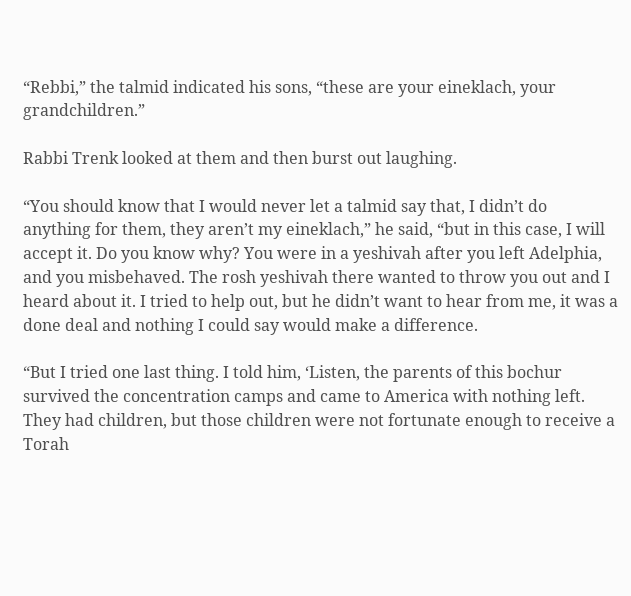“Rebbi,” the talmid indicated his sons, “these are your eineklach, your grandchildren.”

Rabbi Trenk looked at them and then burst out laughing.

“You should know that I would never let a talmid say that, I didn’t do anything for them, they aren’t my eineklach,” he said, “but in this case, I will accept it. Do you know why? You were in a yeshivah after you left Adelphia, and you misbehaved. The rosh yeshivah there wanted to throw you out and I heard about it. I tried to help out, but he didn’t want to hear from me, it was a done deal and nothing I could say would make a difference.

“But I tried one last thing. I told him, ‘Listen, the parents of this bochur survived the concentration camps and came to America with nothing left. They had children, but those children were not fortunate enough to receive a Torah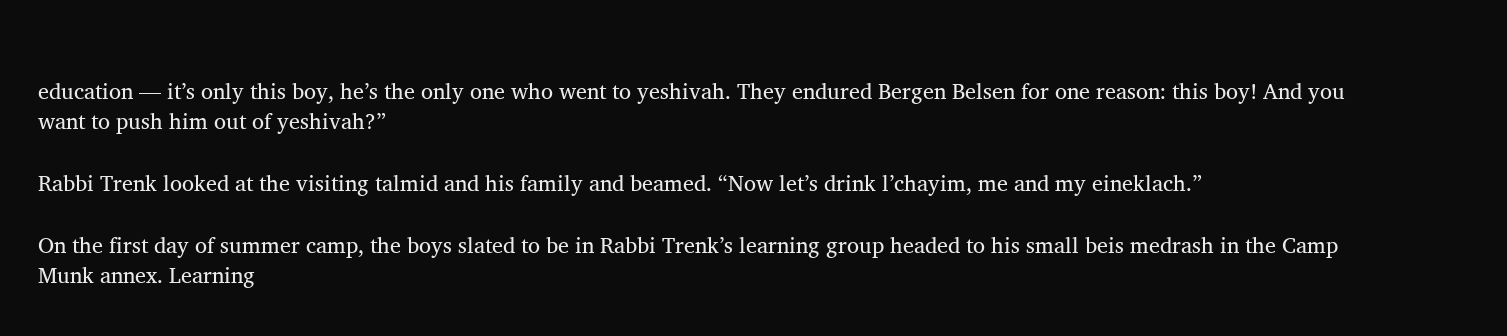education — it’s only this boy, he’s the only one who went to yeshivah. They endured Bergen Belsen for one reason: this boy! And you want to push him out of yeshivah?”

Rabbi Trenk looked at the visiting talmid and his family and beamed. “Now let’s drink l’chayim, me and my eineklach.”

On the first day of summer camp, the boys slated to be in Rabbi Trenk’s learning group headed to his small beis medrash in the Camp Munk annex. Learning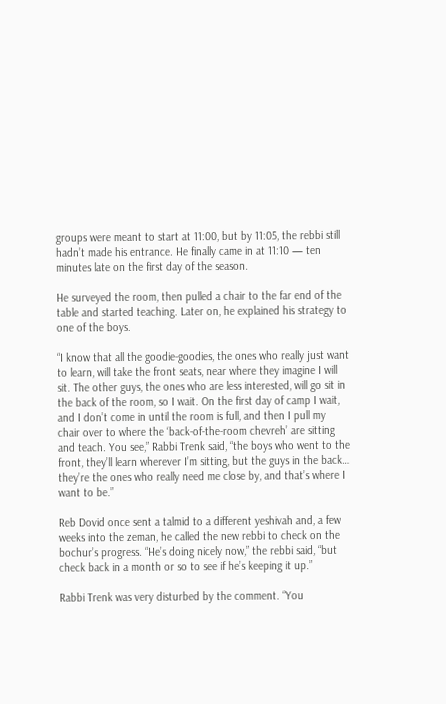groups were meant to start at 11:00, but by 11:05, the rebbi still hadn’t made his entrance. He finally came in at 11:10 — ten minutes late on the first day of the season.

He surveyed the room, then pulled a chair to the far end of the table and started teaching. Later on, he explained his strategy to one of the boys.

“I know that all the goodie-goodies, the ones who really just want to learn, will take the front seats, near where they imagine I will sit. The other guys, the ones who are less interested, will go sit in the back of the room, so I wait. On the first day of camp I wait, and I don’t come in until the room is full, and then I pull my chair over to where the ‘back-of-the-room chevreh’ are sitting and teach. You see,” Rabbi Trenk said, “the boys who went to the front, they’ll learn wherever I’m sitting, but the guys in the back… they’re the ones who really need me close by, and that’s where I want to be.”

Reb Dovid once sent a talmid to a different yeshivah and, a few weeks into the zeman, he called the new rebbi to check on the bochur’s progress. “He’s doing nicely now,” the rebbi said, “but check back in a month or so to see if he’s keeping it up.”

Rabbi Trenk was very disturbed by the comment. “You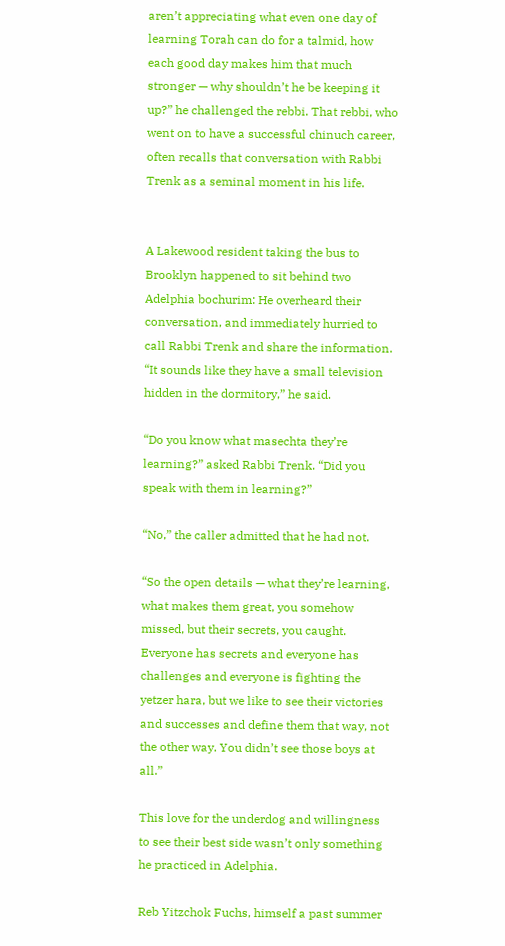aren’t appreciating what even one day of learning Torah can do for a talmid, how each good day makes him that much stronger — why shouldn’t he be keeping it up?” he challenged the rebbi. That rebbi, who went on to have a successful chinuch career, often recalls that conversation with Rabbi Trenk as a seminal moment in his life.


A Lakewood resident taking the bus to Brooklyn happened to sit behind two Adelphia bochurim: He overheard their conversation, and immediately hurried to call Rabbi Trenk and share the information. “It sounds like they have a small television hidden in the dormitory,” he said.

“Do you know what masechta they’re learning?” asked Rabbi Trenk. “Did you speak with them in learning?”

“No,” the caller admitted that he had not.

“So the open details — what they’re learning, what makes them great, you somehow missed, but their secrets, you caught. Everyone has secrets and everyone has challenges and everyone is fighting the yetzer hara, but we like to see their victories and successes and define them that way, not the other way. You didn’t see those boys at all.”

This love for the underdog and willingness to see their best side wasn’t only something he practiced in Adelphia.

Reb Yitzchok Fuchs, himself a past summer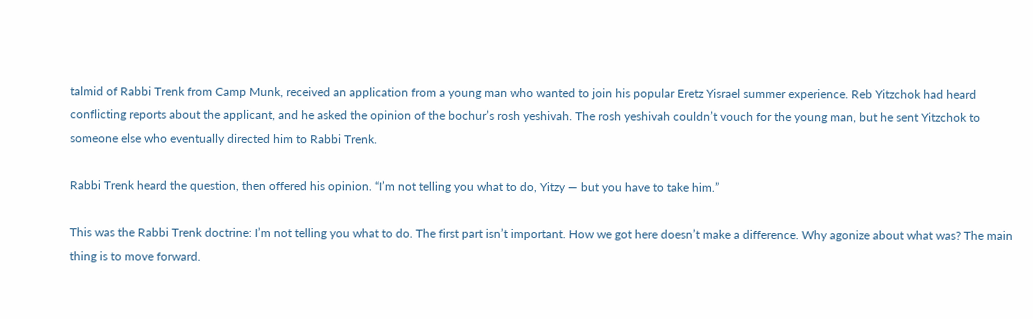talmid of Rabbi Trenk from Camp Munk, received an application from a young man who wanted to join his popular Eretz Yisrael summer experience. Reb Yitzchok had heard conflicting reports about the applicant, and he asked the opinion of the bochur’s rosh yeshivah. The rosh yeshivah couldn’t vouch for the young man, but he sent Yitzchok to someone else who eventually directed him to Rabbi Trenk.

Rabbi Trenk heard the question, then offered his opinion. “I’m not telling you what to do, Yitzy — but you have to take him.”

This was the Rabbi Trenk doctrine: I’m not telling you what to do. The first part isn’t important. How we got here doesn’t make a difference. Why agonize about what was? The main thing is to move forward.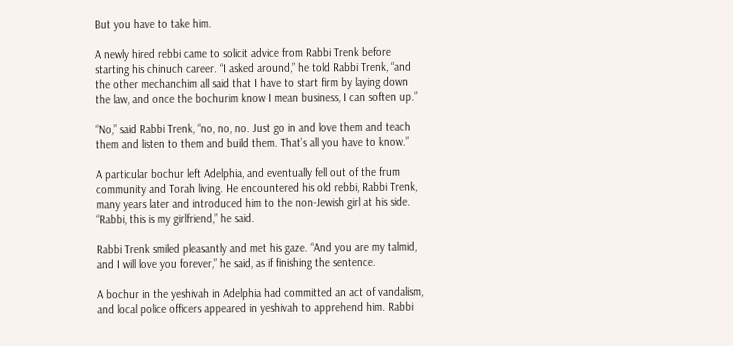But you have to take him.

A newly hired rebbi came to solicit advice from Rabbi Trenk before starting his chinuch career. “I asked around,” he told Rabbi Trenk, “and the other mechanchim all said that I have to start firm by laying down the law, and once the bochurim know I mean business, I can soften up.”

“No,” said Rabbi Trenk, “no, no, no. Just go in and love them and teach them and listen to them and build them. That’s all you have to know.”

A particular bochur left Adelphia, and eventually fell out of the frum community and Torah living. He encountered his old rebbi, Rabbi Trenk, many years later and introduced him to the non-Jewish girl at his side. “Rabbi, this is my girlfriend,” he said.

Rabbi Trenk smiled pleasantly and met his gaze. “And you are my talmid, and I will love you forever,” he said, as if finishing the sentence.

A bochur in the yeshivah in Adelphia had committed an act of vandalism, and local police officers appeared in yeshivah to apprehend him. Rabbi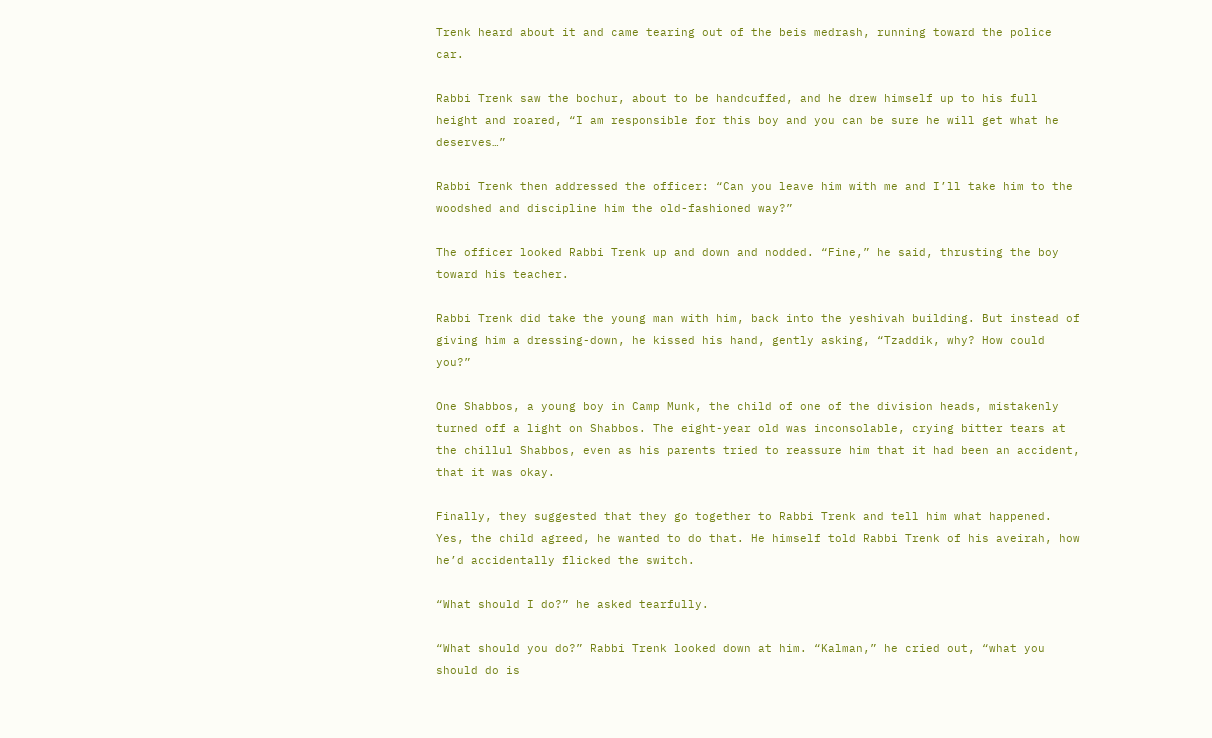Trenk heard about it and came tearing out of the beis medrash, running toward the police car.

Rabbi Trenk saw the bochur, about to be handcuffed, and he drew himself up to his full height and roared, “I am responsible for this boy and you can be sure he will get what he deserves…”

Rabbi Trenk then addressed the officer: “Can you leave him with me and I’ll take him to the woodshed and discipline him the old-fashioned way?”

The officer looked Rabbi Trenk up and down and nodded. “Fine,” he said, thrusting the boy toward his teacher.

Rabbi Trenk did take the young man with him, back into the yeshivah building. But instead of giving him a dressing-down, he kissed his hand, gently asking, “Tzaddik, why? How could you?”

One Shabbos, a young boy in Camp Munk, the child of one of the division heads, mistakenly turned off a light on Shabbos. The eight-year old was inconsolable, crying bitter tears at the chillul Shabbos, even as his parents tried to reassure him that it had been an accident, that it was okay.

Finally, they suggested that they go together to Rabbi Trenk and tell him what happened. Yes, the child agreed, he wanted to do that. He himself told Rabbi Trenk of his aveirah, how he’d accidentally flicked the switch.

“What should I do?” he asked tearfully.

“What should you do?” Rabbi Trenk looked down at him. “Kalman,” he cried out, “what you should do is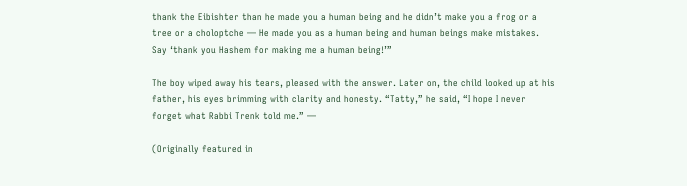thank the Eibishter than he made you a human being and he didn’t make you a frog or a tree or a choloptche — He made you as a human being and human beings make mistakes. Say ‘thank you Hashem for making me a human being!’”

The boy wiped away his tears, pleased with the answer. Later on, the child looked up at his father, his eyes brimming with clarity and honesty. “Tatty,” he said, “I hope I never forget what Rabbi Trenk told me.” —

(Originally featured in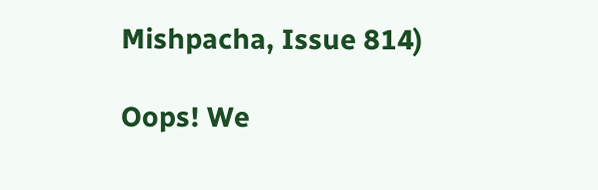Mishpacha, Issue 814)

Oops! We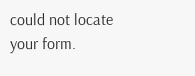could not locate your form.